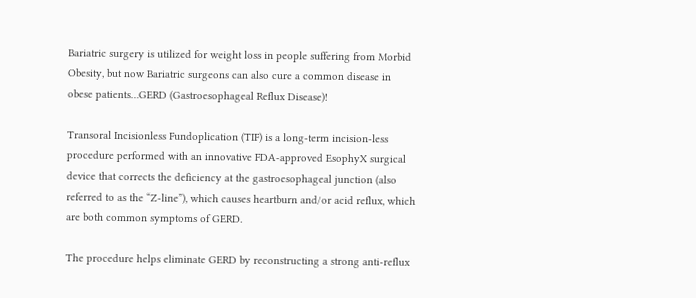Bariatric surgery is utilized for weight loss in people suffering from Morbid Obesity, but now Bariatric surgeons can also cure a common disease in obese patients…GERD (Gastroesophageal Reflux Disease)!

Transoral Incisionless Fundoplication (TIF) is a long-term incision-less procedure performed with an innovative FDA-approved EsophyX surgical device that corrects the deficiency at the gastroesophageal junction (also referred to as the “Z-line”), which causes heartburn and/or acid reflux, which are both common symptoms of GERD.

The procedure helps eliminate GERD by reconstructing a strong anti-reflux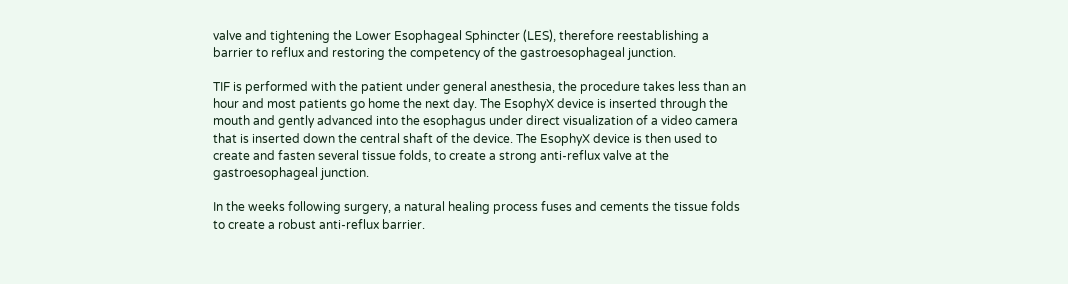valve and tightening the Lower Esophageal Sphincter (LES), therefore reestablishing a barrier to reflux and restoring the competency of the gastroesophageal junction.

TIF is performed with the patient under general anesthesia, the procedure takes less than an hour and most patients go home the next day. The EsophyX device is inserted through the mouth and gently advanced into the esophagus under direct visualization of a video camera that is inserted down the central shaft of the device. The EsophyX device is then used to create and fasten several tissue folds, to create a strong anti-reflux valve at the gastroesophageal junction.

In the weeks following surgery, a natural healing process fuses and cements the tissue folds to create a robust anti-reflux barrier.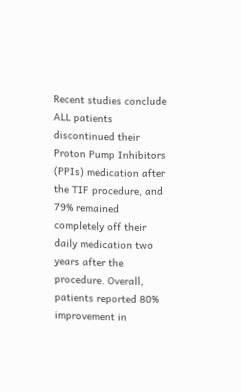Recent studies conclude ALL patients discontinued their Proton Pump Inhibitors (PPIs) medication after the TIF procedure, and 79% remained completely off their daily medication two years after the procedure. Overall, patients reported 80% improvement in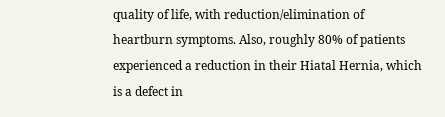quality of life, with reduction/elimination of heartburn symptoms. Also, roughly 80% of patients experienced a reduction in their Hiatal Hernia, which is a defect in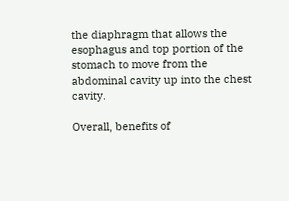the diaphragm that allows the esophagus and top portion of the stomach to move from the abdominal cavity up into the chest cavity.

Overall, benefits of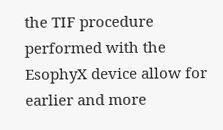the TIF procedure performed with the EsophyX device allow for earlier and more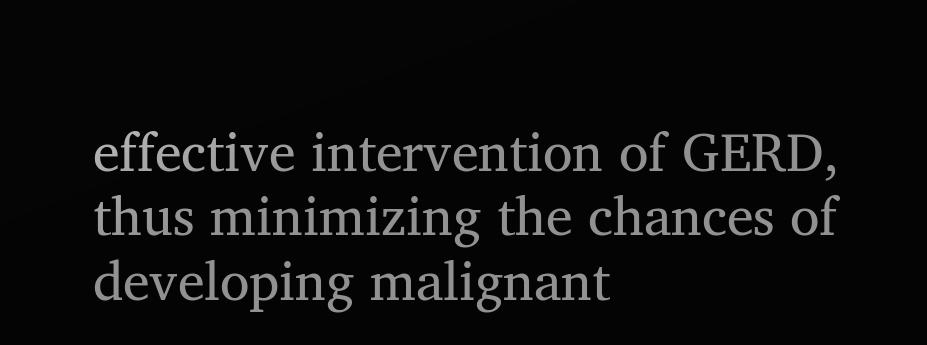effective intervention of GERD, thus minimizing the chances of developing malignant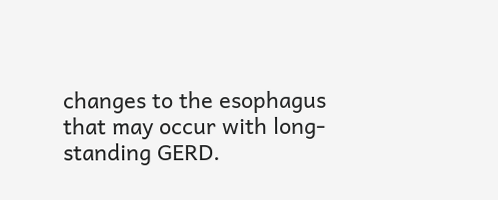changes to the esophagus that may occur with long-standing GERD.